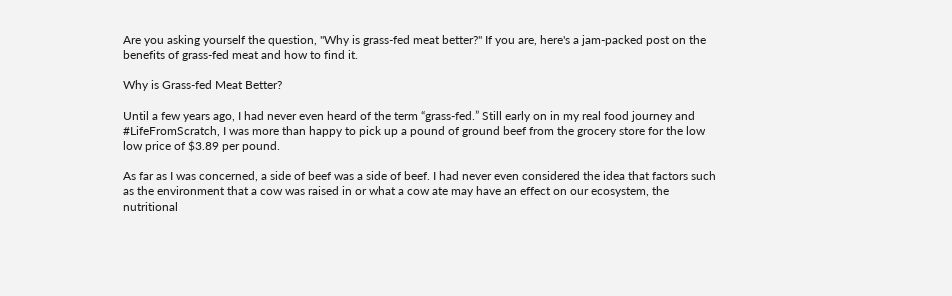Are you asking yourself the question, "Why is grass-fed meat better?" If you are, here's a jam-packed post on the benefits of grass-fed meat and how to find it.

Why is Grass-fed Meat Better?

Until a few years ago, I had never even heard of the term “grass-fed.” Still early on in my real food journey and #LifeFromScratch, I was more than happy to pick up a pound of ground beef from the grocery store for the low low price of $3.89 per pound.

As far as I was concerned, a side of beef was a side of beef. I had never even considered the idea that factors such as the environment that a cow was raised in or what a cow ate may have an effect on our ecosystem, the nutritional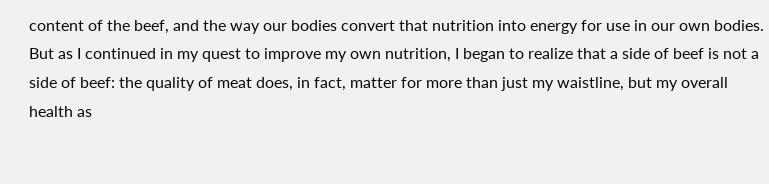content of the beef, and the way our bodies convert that nutrition into energy for use in our own bodies. But as I continued in my quest to improve my own nutrition, I began to realize that a side of beef is not a side of beef: the quality of meat does, in fact, matter for more than just my waistline, but my overall health as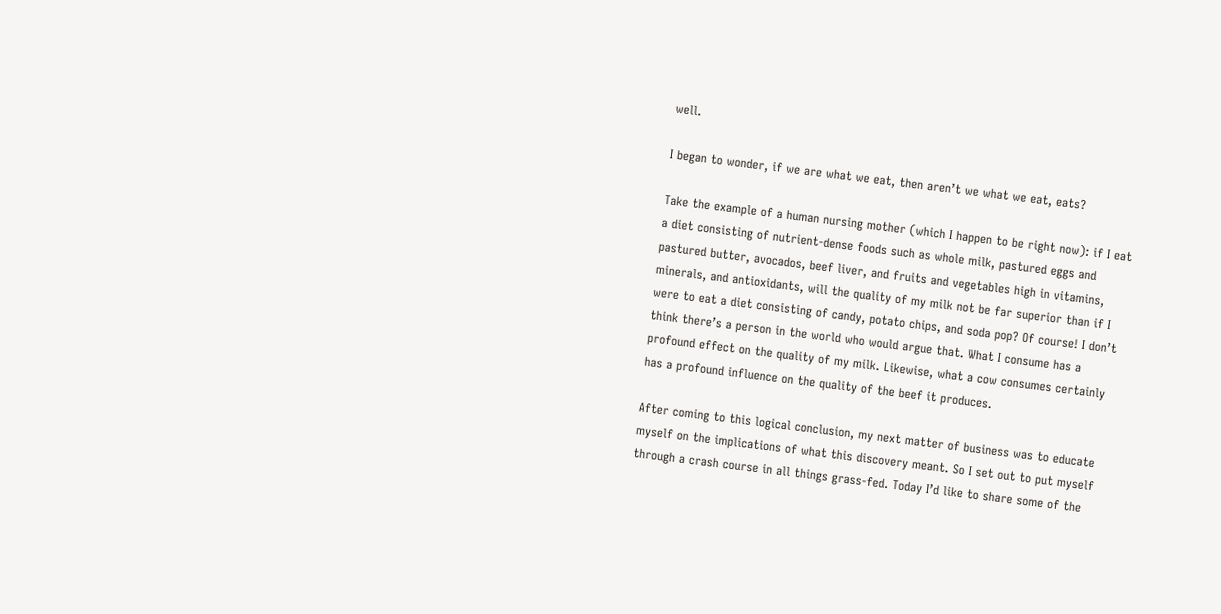well.

I began to wonder, if we are what we eat, then aren’t we what we eat, eats?

Take the example of a human nursing mother (which I happen to be right now): if I eat a diet consisting of nutrient-dense foods such as whole milk, pastured eggs and pastured butter, avocados, beef liver, and fruits and vegetables high in vitamins, minerals, and antioxidants, will the quality of my milk not be far superior than if I were to eat a diet consisting of candy, potato chips, and soda pop? Of course! I don’t think there’s a person in the world who would argue that. What I consume has a profound effect on the quality of my milk. Likewise, what a cow consumes certainly has a profound influence on the quality of the beef it produces.

After coming to this logical conclusion, my next matter of business was to educate myself on the implications of what this discovery meant. So I set out to put myself through a crash course in all things grass-fed. Today I’d like to share some of the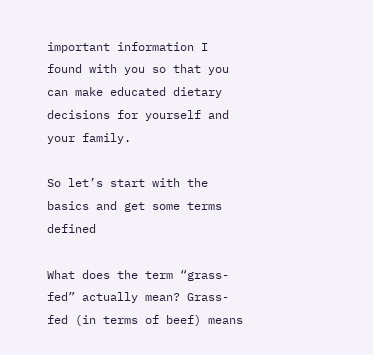important information I found with you so that you can make educated dietary decisions for yourself and your family.

So let’s start with the basics and get some terms defined

What does the term “grass-fed” actually mean? Grass-fed (in terms of beef) means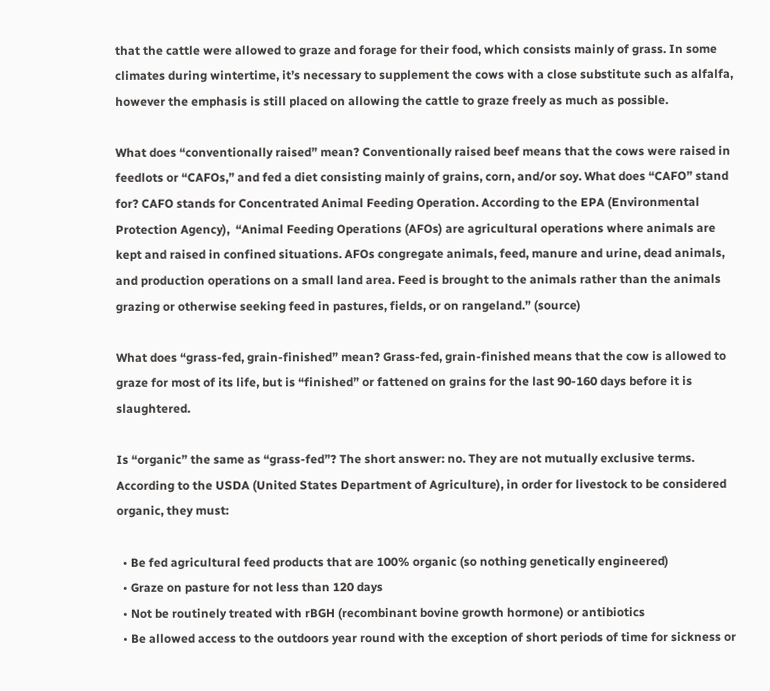that the cattle were allowed to graze and forage for their food, which consists mainly of grass. In some climates during wintertime, it’s necessary to supplement the cows with a close substitute such as alfalfa, however the emphasis is still placed on allowing the cattle to graze freely as much as possible.

What does “conventionally raised” mean? Conventionally raised beef means that the cows were raised in feedlots or “CAFOs,” and fed a diet consisting mainly of grains, corn, and/or soy. What does “CAFO” stand for? CAFO stands for Concentrated Animal Feeding Operation. According to the EPA (Environmental Protection Agency),  “Animal Feeding Operations (AFOs) are agricultural operations where animals are kept and raised in confined situations. AFOs congregate animals, feed, manure and urine, dead animals, and production operations on a small land area. Feed is brought to the animals rather than the animals grazing or otherwise seeking feed in pastures, fields, or on rangeland.” (source)

What does “grass-fed, grain-finished” mean? Grass-fed, grain-finished means that the cow is allowed to graze for most of its life, but is “finished” or fattened on grains for the last 90-160 days before it is slaughtered.

Is “organic” the same as “grass-fed”? The short answer: no. They are not mutually exclusive terms. According to the USDA (United States Department of Agriculture), in order for livestock to be considered organic, they must:

  • Be fed agricultural feed products that are 100% organic (so nothing genetically engineered)
  • Graze on pasture for not less than 120 days
  • Not be routinely treated with rBGH (recombinant bovine growth hormone) or antibiotics
  • Be allowed access to the outdoors year round with the exception of short periods of time for sickness or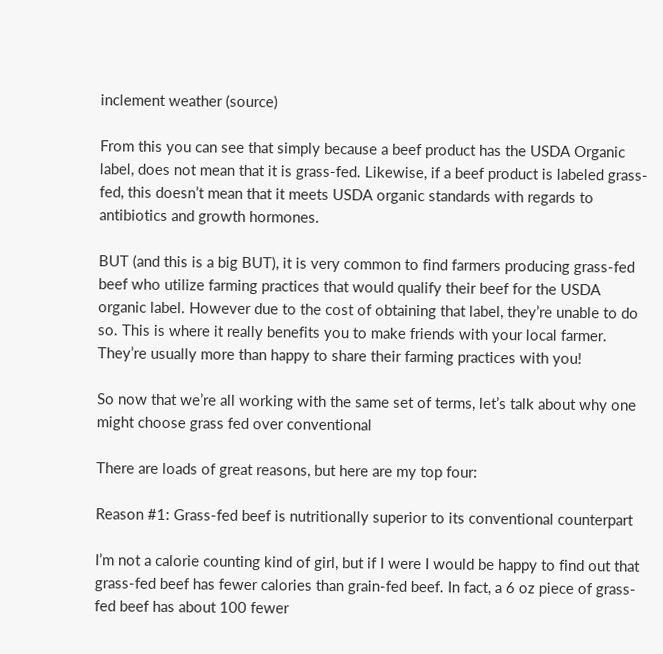inclement weather (source)

From this you can see that simply because a beef product has the USDA Organic label, does not mean that it is grass-fed. Likewise, if a beef product is labeled grass-fed, this doesn’t mean that it meets USDA organic standards with regards to antibiotics and growth hormones.

BUT (and this is a big BUT), it is very common to find farmers producing grass-fed beef who utilize farming practices that would qualify their beef for the USDA organic label. However due to the cost of obtaining that label, they’re unable to do so. This is where it really benefits you to make friends with your local farmer. They’re usually more than happy to share their farming practices with you!

So now that we’re all working with the same set of terms, let’s talk about why one might choose grass fed over conventional

There are loads of great reasons, but here are my top four:

Reason #1: Grass-fed beef is nutritionally superior to its conventional counterpart

I’m not a calorie counting kind of girl, but if I were I would be happy to find out that grass-fed beef has fewer calories than grain-fed beef. In fact, a 6 oz piece of grass-fed beef has about 100 fewer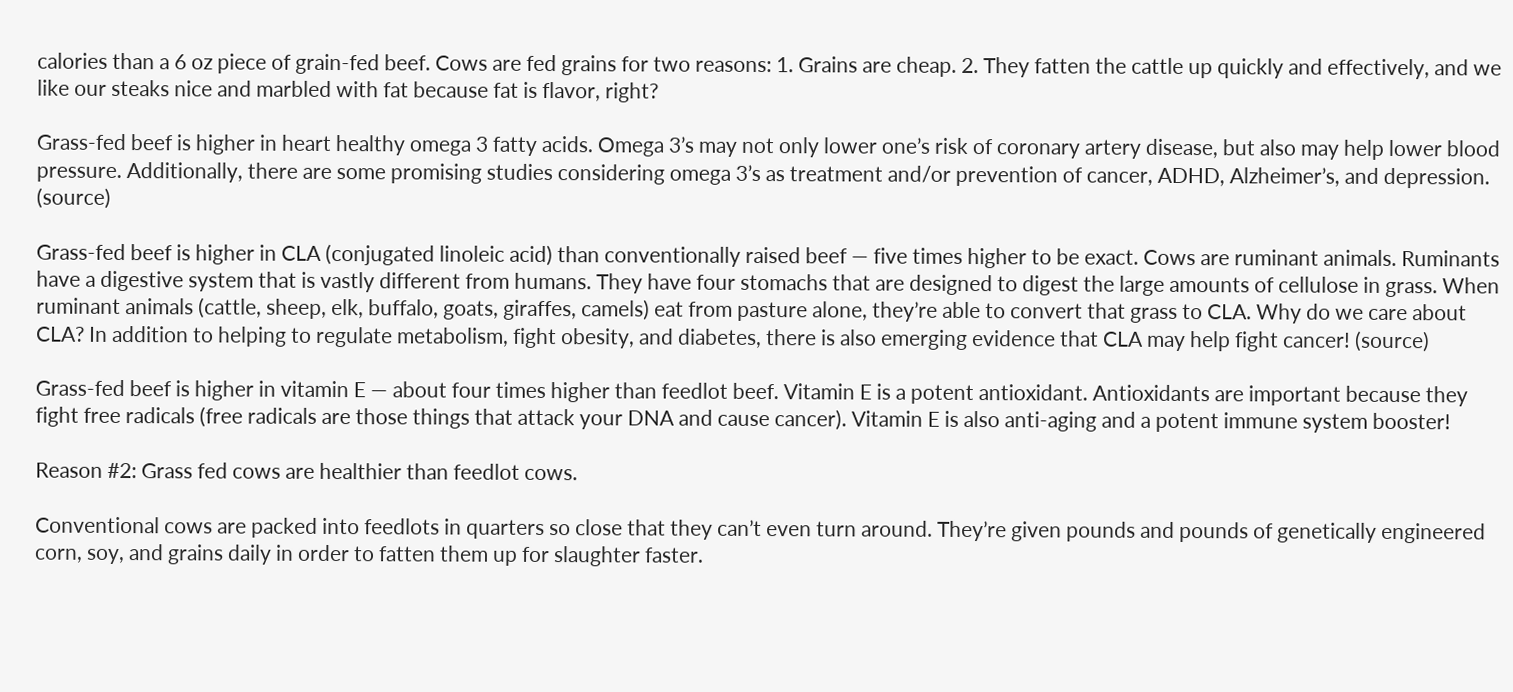calories than a 6 oz piece of grain-fed beef. Cows are fed grains for two reasons: 1. Grains are cheap. 2. They fatten the cattle up quickly and effectively, and we like our steaks nice and marbled with fat because fat is flavor, right?

Grass-fed beef is higher in heart healthy omega 3 fatty acids. Omega 3’s may not only lower one’s risk of coronary artery disease, but also may help lower blood pressure. Additionally, there are some promising studies considering omega 3’s as treatment and/or prevention of cancer, ADHD, Alzheimer’s, and depression. (source)

Grass-fed beef is higher in CLA (conjugated linoleic acid) than conventionally raised beef — five times higher to be exact. Cows are ruminant animals. Ruminants have a digestive system that is vastly different from humans. They have four stomachs that are designed to digest the large amounts of cellulose in grass. When ruminant animals (cattle, sheep, elk, buffalo, goats, giraffes, camels) eat from pasture alone, they’re able to convert that grass to CLA. Why do we care about CLA? In addition to helping to regulate metabolism, fight obesity, and diabetes, there is also emerging evidence that CLA may help fight cancer! (source)

Grass-fed beef is higher in vitamin E — about four times higher than feedlot beef. Vitamin E is a potent antioxidant. Antioxidants are important because they fight free radicals (free radicals are those things that attack your DNA and cause cancer). Vitamin E is also anti-aging and a potent immune system booster!

Reason #2: Grass fed cows are healthier than feedlot cows.

Conventional cows are packed into feedlots in quarters so close that they can’t even turn around. They’re given pounds and pounds of genetically engineered corn, soy, and grains daily in order to fatten them up for slaughter faster.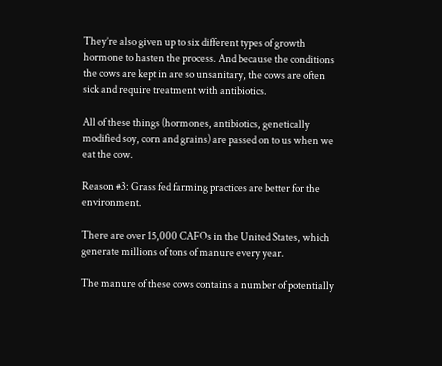They’re also given up to six different types of growth hormone to hasten the process. And because the conditions the cows are kept in are so unsanitary, the cows are often sick and require treatment with antibiotics.

All of these things (hormones, antibiotics, genetically modified soy, corn and grains) are passed on to us when we eat the cow.

Reason #3: Grass fed farming practices are better for the environment.

There are over 15,000 CAFOs in the United States, which generate millions of tons of manure every year.

The manure of these cows contains a number of potentially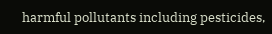harmful pollutants including pesticides,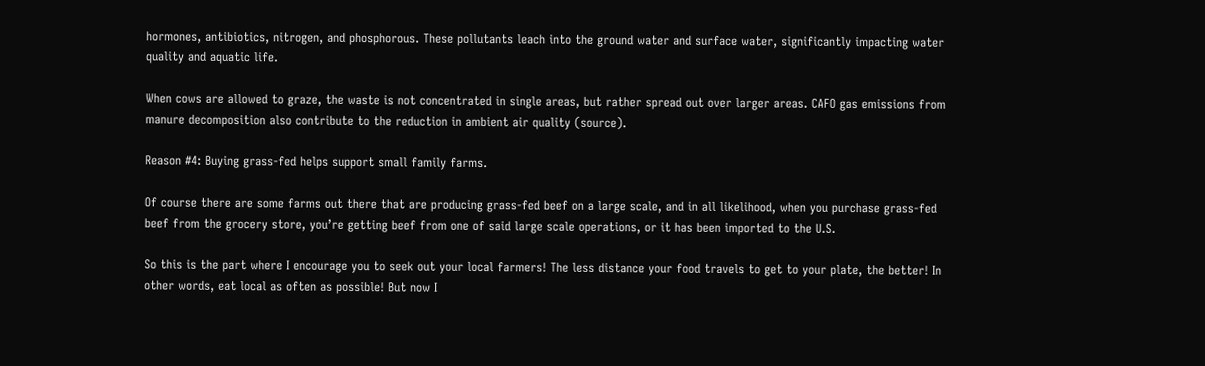hormones, antibiotics, nitrogen, and phosphorous. These pollutants leach into the ground water and surface water, significantly impacting water quality and aquatic life.

When cows are allowed to graze, the waste is not concentrated in single areas, but rather spread out over larger areas. CAFO gas emissions from manure decomposition also contribute to the reduction in ambient air quality (source).

Reason #4: Buying grass-fed helps support small family farms.

Of course there are some farms out there that are producing grass-fed beef on a large scale, and in all likelihood, when you purchase grass-fed beef from the grocery store, you’re getting beef from one of said large scale operations, or it has been imported to the U.S.

So this is the part where I encourage you to seek out your local farmers! The less distance your food travels to get to your plate, the better! In other words, eat local as often as possible! But now I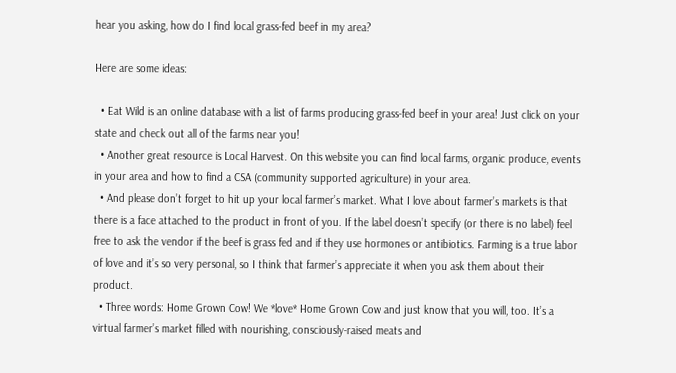hear you asking, how do I find local grass-fed beef in my area?

Here are some ideas:

  • Eat Wild is an online database with a list of farms producing grass-fed beef in your area! Just click on your state and check out all of the farms near you!
  • Another great resource is Local Harvest. On this website you can find local farms, organic produce, events in your area and how to find a CSA (community supported agriculture) in your area.
  • And please don’t forget to hit up your local farmer’s market. What I love about farmer’s markets is that there is a face attached to the product in front of you. If the label doesn’t specify (or there is no label) feel free to ask the vendor if the beef is grass fed and if they use hormones or antibiotics. Farming is a true labor of love and it’s so very personal, so I think that farmer’s appreciate it when you ask them about their product.
  • Three words: Home Grown Cow! We *love* Home Grown Cow and just know that you will, too. It’s a virtual farmer’s market filled with nourishing, consciously-raised meats and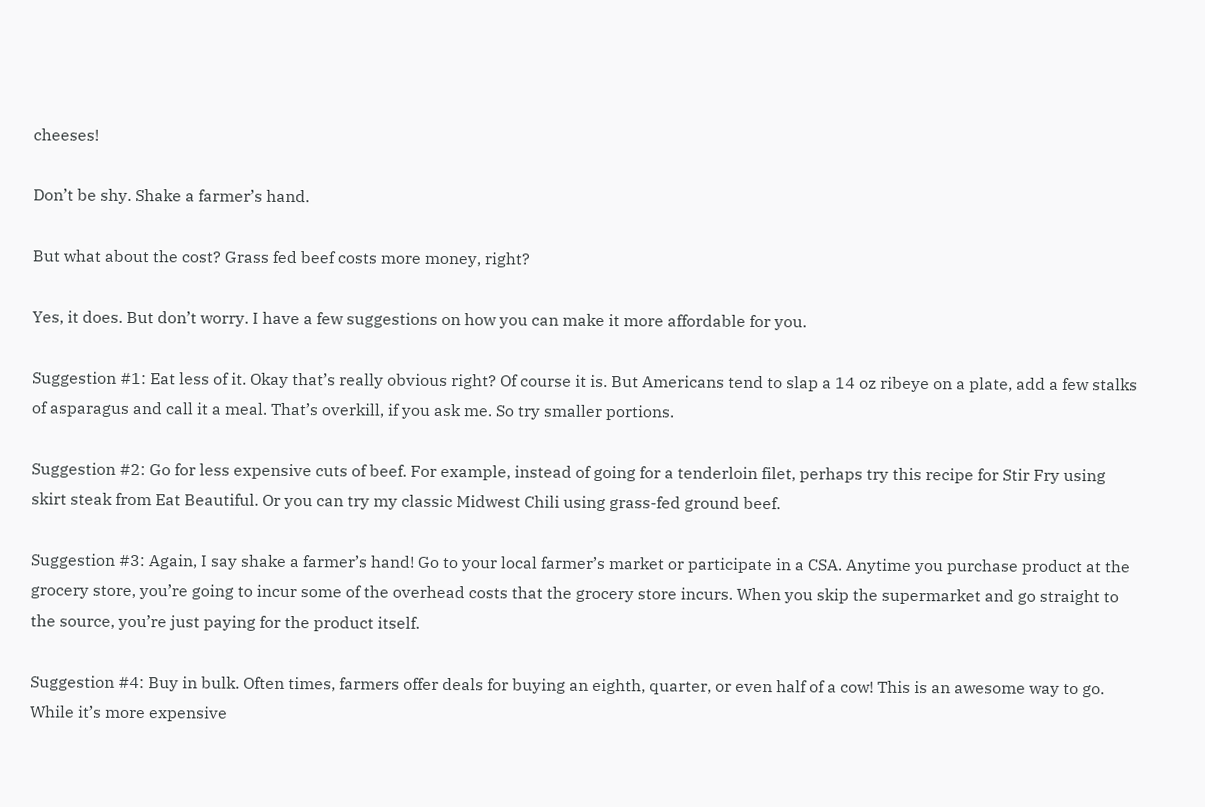cheeses!

Don’t be shy. Shake a farmer’s hand.

But what about the cost? Grass fed beef costs more money, right?

Yes, it does. But don’t worry. I have a few suggestions on how you can make it more affordable for you.

Suggestion #1: Eat less of it. Okay that’s really obvious right? Of course it is. But Americans tend to slap a 14 oz ribeye on a plate, add a few stalks of asparagus and call it a meal. That’s overkill, if you ask me. So try smaller portions.

Suggestion #2: Go for less expensive cuts of beef. For example, instead of going for a tenderloin filet, perhaps try this recipe for Stir Fry using skirt steak from Eat Beautiful. Or you can try my classic Midwest Chili using grass-fed ground beef.

Suggestion #3: Again, I say shake a farmer’s hand! Go to your local farmer’s market or participate in a CSA. Anytime you purchase product at the grocery store, you’re going to incur some of the overhead costs that the grocery store incurs. When you skip the supermarket and go straight to the source, you’re just paying for the product itself.

Suggestion #4: Buy in bulk. Often times, farmers offer deals for buying an eighth, quarter, or even half of a cow! This is an awesome way to go. While it’s more expensive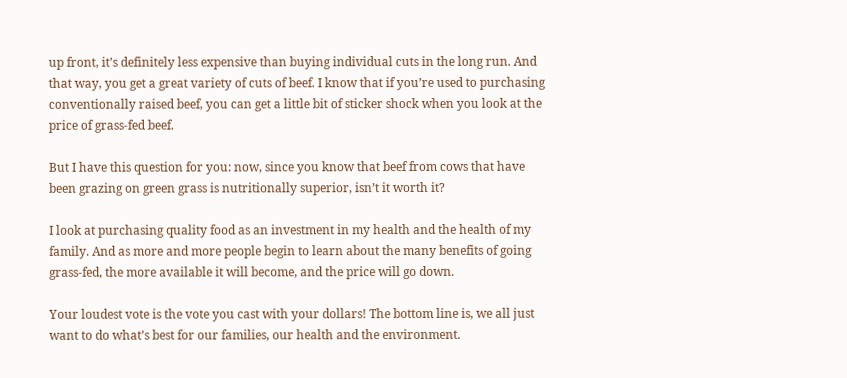up front, it’s definitely less expensive than buying individual cuts in the long run. And that way, you get a great variety of cuts of beef. I know that if you’re used to purchasing conventionally raised beef, you can get a little bit of sticker shock when you look at the price of grass-fed beef.

But I have this question for you: now, since you know that beef from cows that have been grazing on green grass is nutritionally superior, isn’t it worth it?

I look at purchasing quality food as an investment in my health and the health of my family. And as more and more people begin to learn about the many benefits of going grass-fed, the more available it will become, and the price will go down.

Your loudest vote is the vote you cast with your dollars! The bottom line is, we all just want to do what’s best for our families, our health and the environment.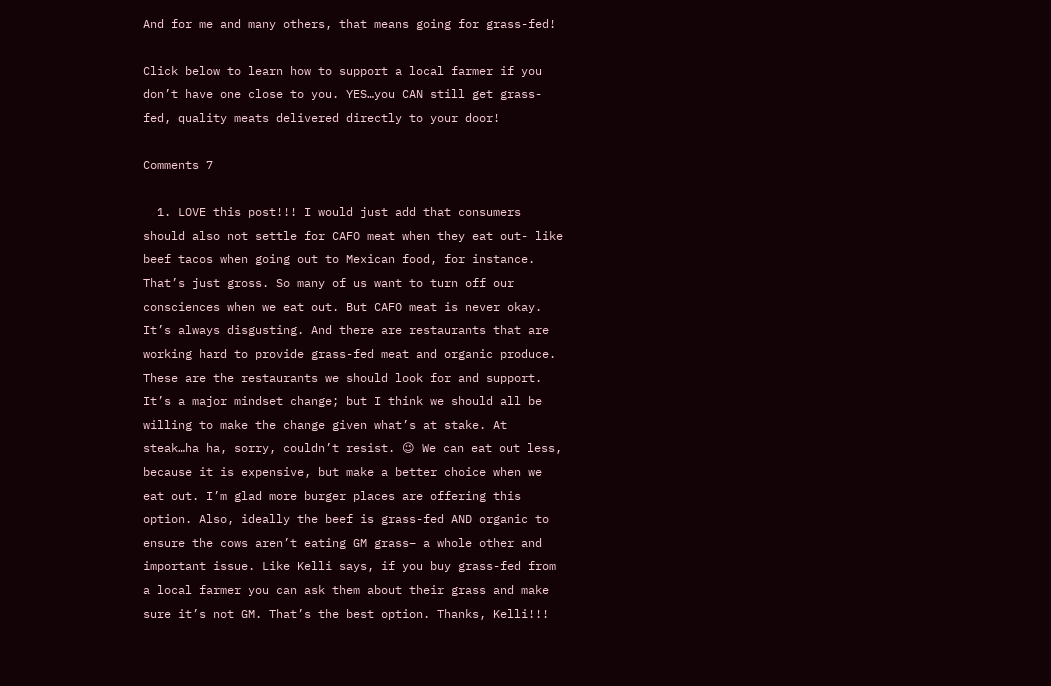And for me and many others, that means going for grass-fed!

Click below to learn how to support a local farmer if you don’t have one close to you. YES…you CAN still get grass-fed, quality meats delivered directly to your door!

Comments 7

  1. LOVE this post!!! I would just add that consumers should also not settle for CAFO meat when they eat out- like beef tacos when going out to Mexican food, for instance. That’s just gross. So many of us want to turn off our consciences when we eat out. But CAFO meat is never okay. It’s always disgusting. And there are restaurants that are working hard to provide grass-fed meat and organic produce. These are the restaurants we should look for and support. It’s a major mindset change; but I think we should all be willing to make the change given what’s at stake. At steak…ha ha, sorry, couldn’t resist. 😉 We can eat out less, because it is expensive, but make a better choice when we eat out. I’m glad more burger places are offering this option. Also, ideally the beef is grass-fed AND organic to ensure the cows aren’t eating GM grass– a whole other and important issue. Like Kelli says, if you buy grass-fed from a local farmer you can ask them about their grass and make sure it’s not GM. That’s the best option. Thanks, Kelli!!!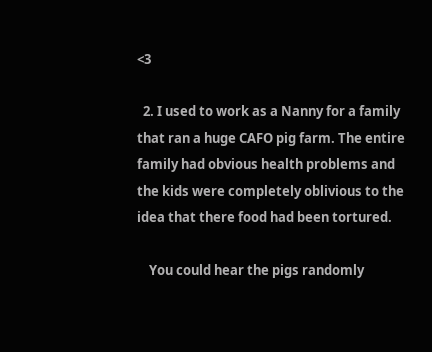<3

  2. I used to work as a Nanny for a family that ran a huge CAFO pig farm. The entire family had obvious health problems and the kids were completely oblivious to the idea that there food had been tortured.

    You could hear the pigs randomly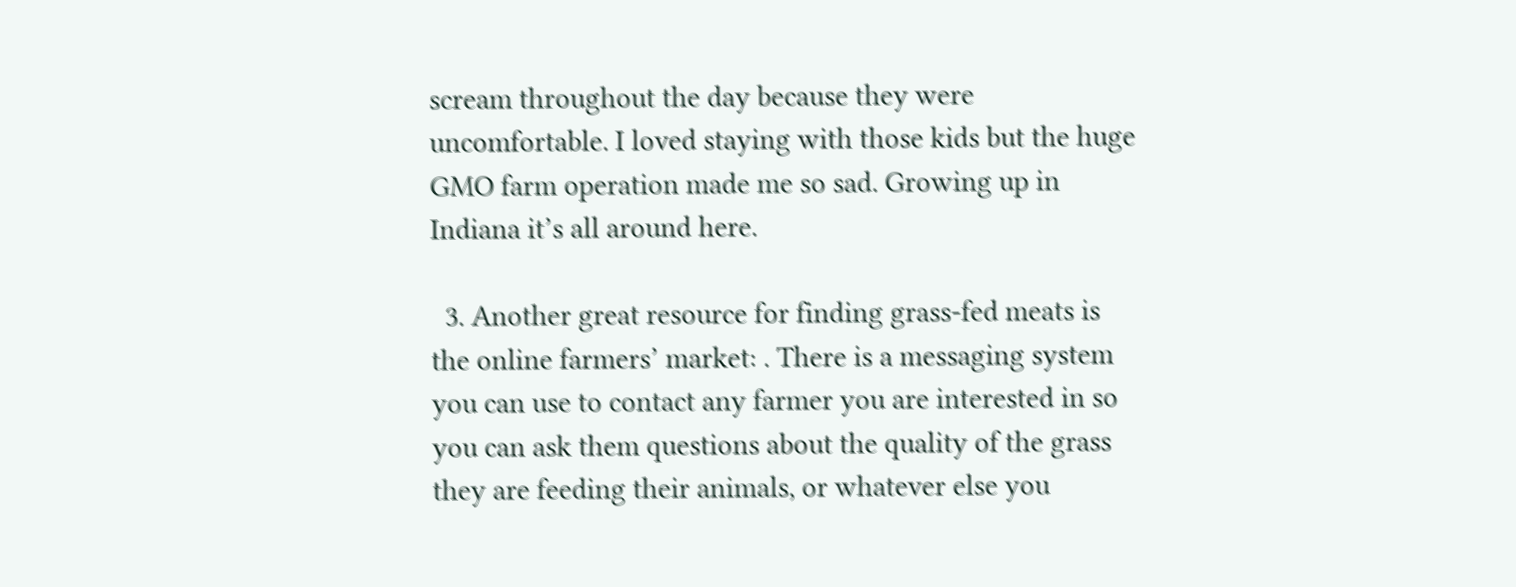scream throughout the day because they were uncomfortable. I loved staying with those kids but the huge GMO farm operation made me so sad. Growing up in Indiana it’s all around here.

  3. Another great resource for finding grass-fed meats is the online farmers’ market: . There is a messaging system you can use to contact any farmer you are interested in so you can ask them questions about the quality of the grass they are feeding their animals, or whatever else you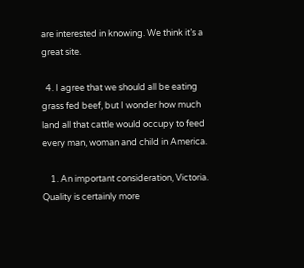are interested in knowing. We think it’s a great site.

  4. I agree that we should all be eating grass fed beef, but I wonder how much land all that cattle would occupy to feed every man, woman and child in America.

    1. An important consideration, Victoria. Quality is certainly more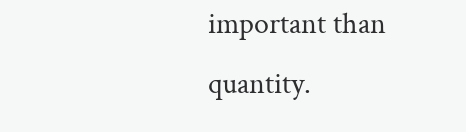important than quantity.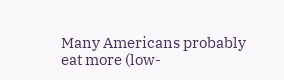Many Americans probably eat more (low-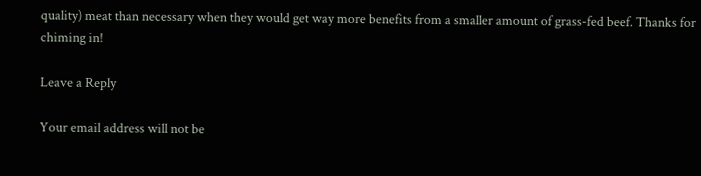quality) meat than necessary when they would get way more benefits from a smaller amount of grass-fed beef. Thanks for chiming in!

Leave a Reply

Your email address will not be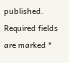published. Required fields are marked *